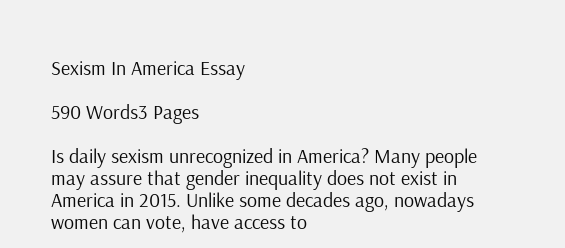Sexism In America Essay

590 Words3 Pages

Is daily sexism unrecognized in America? Many people may assure that gender inequality does not exist in America in 2015. Unlike some decades ago, nowadays women can vote, have access to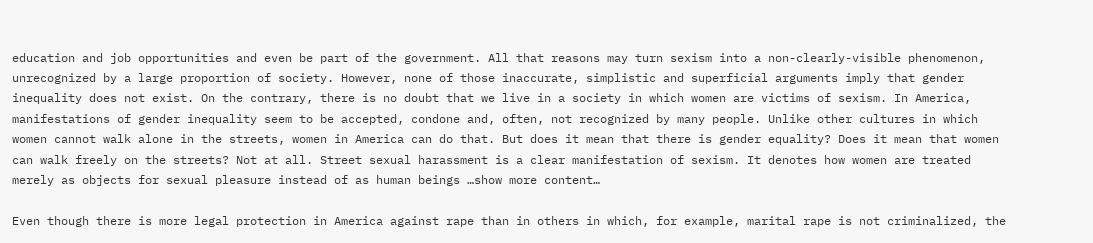education and job opportunities and even be part of the government. All that reasons may turn sexism into a non-clearly-visible phenomenon, unrecognized by a large proportion of society. However, none of those inaccurate, simplistic and superficial arguments imply that gender inequality does not exist. On the contrary, there is no doubt that we live in a society in which women are victims of sexism. In America, manifestations of gender inequality seem to be accepted, condone and, often, not recognized by many people. Unlike other cultures in which women cannot walk alone in the streets, women in America can do that. But does it mean that there is gender equality? Does it mean that women can walk freely on the streets? Not at all. Street sexual harassment is a clear manifestation of sexism. It denotes how women are treated merely as objects for sexual pleasure instead of as human beings …show more content…

Even though there is more legal protection in America against rape than in others in which, for example, marital rape is not criminalized, the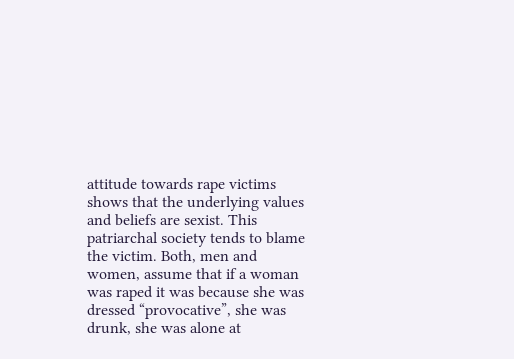attitude towards rape victims shows that the underlying values and beliefs are sexist. This patriarchal society tends to blame the victim. Both, men and women, assume that if a woman was raped it was because she was dressed “provocative”, she was drunk, she was alone at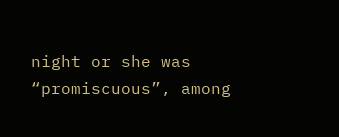night or she was “promiscuous”, among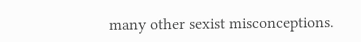many other sexist misconceptions.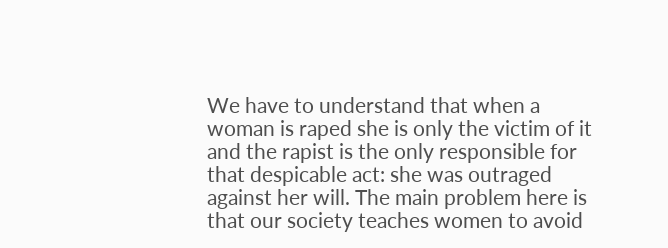We have to understand that when a woman is raped she is only the victim of it and the rapist is the only responsible for that despicable act: she was outraged against her will. The main problem here is that our society teaches women to avoid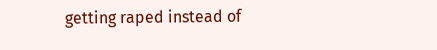getting raped instead of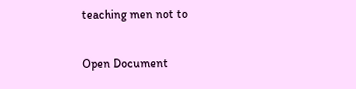teaching men not to

Open Document